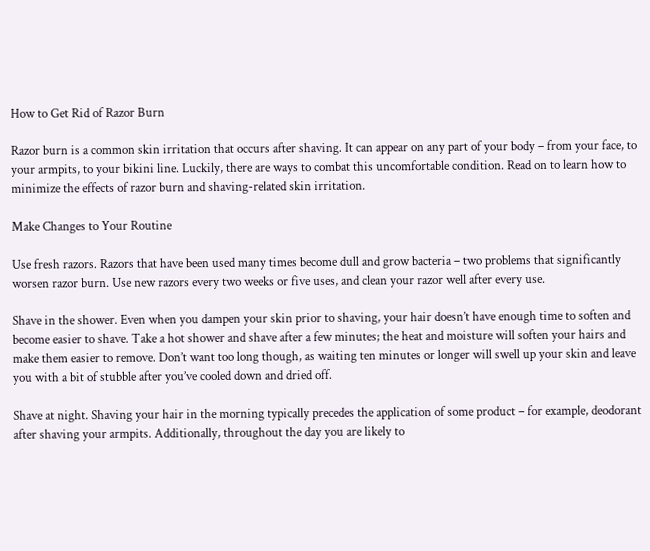How to Get Rid of Razor Burn

Razor burn is a common skin irritation that occurs after shaving. It can appear on any part of your body – from your face, to your armpits, to your bikini line. Luckily, there are ways to combat this uncomfortable condition. Read on to learn how to minimize the effects of razor burn and shaving-related skin irritation.

Make Changes to Your Routine

Use fresh razors. Razors that have been used many times become dull and grow bacteria – two problems that significantly worsen razor burn. Use new razors every two weeks or five uses, and clean your razor well after every use.

Shave in the shower. Even when you dampen your skin prior to shaving, your hair doesn’t have enough time to soften and become easier to shave. Take a hot shower and shave after a few minutes; the heat and moisture will soften your hairs and make them easier to remove. Don’t want too long though, as waiting ten minutes or longer will swell up your skin and leave you with a bit of stubble after you’ve cooled down and dried off.

Shave at night. Shaving your hair in the morning typically precedes the application of some product – for example, deodorant after shaving your armpits. Additionally, throughout the day you are likely to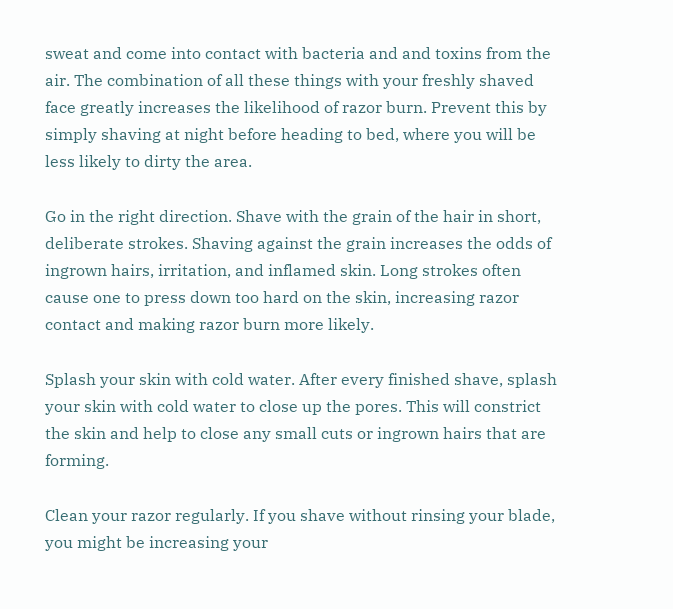sweat and come into contact with bacteria and and toxins from the air. The combination of all these things with your freshly shaved face greatly increases the likelihood of razor burn. Prevent this by simply shaving at night before heading to bed, where you will be less likely to dirty the area.

Go in the right direction. Shave with the grain of the hair in short, deliberate strokes. Shaving against the grain increases the odds of ingrown hairs, irritation, and inflamed skin. Long strokes often cause one to press down too hard on the skin, increasing razor contact and making razor burn more likely.

Splash your skin with cold water. After every finished shave, splash your skin with cold water to close up the pores. This will constrict the skin and help to close any small cuts or ingrown hairs that are forming.

Clean your razor regularly. If you shave without rinsing your blade, you might be increasing your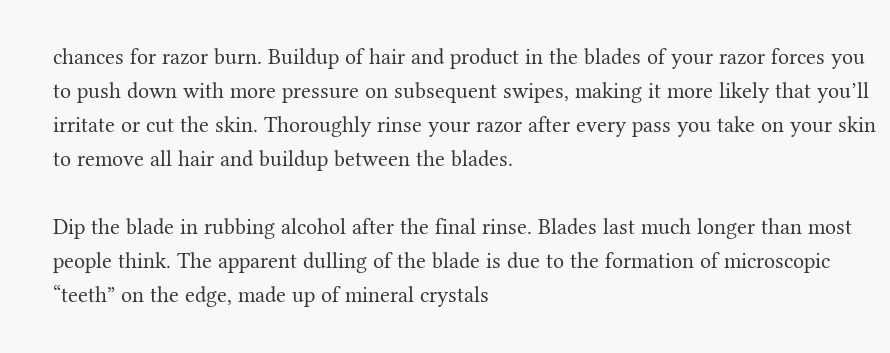chances for razor burn. Buildup of hair and product in the blades of your razor forces you to push down with more pressure on subsequent swipes, making it more likely that you’ll irritate or cut the skin. Thoroughly rinse your razor after every pass you take on your skin to remove all hair and buildup between the blades.

Dip the blade in rubbing alcohol after the final rinse. Blades last much longer than most people think. The apparent dulling of the blade is due to the formation of microscopic “teeth” on the edge, made up of mineral crystals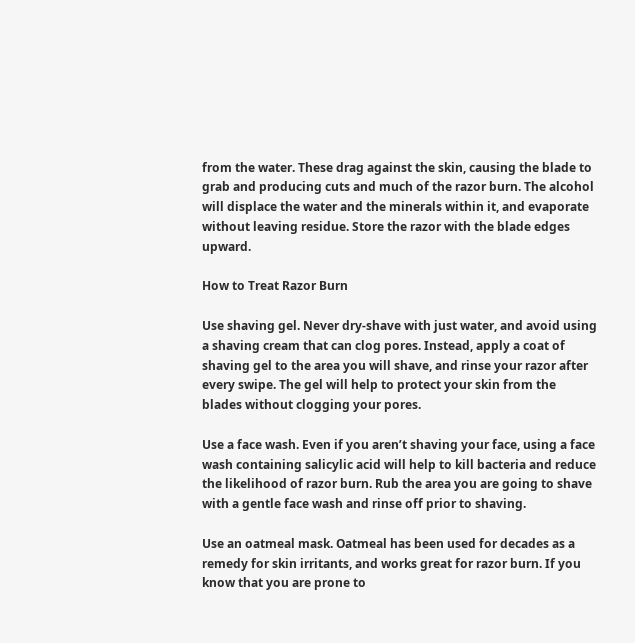from the water. These drag against the skin, causing the blade to grab and producing cuts and much of the razor burn. The alcohol will displace the water and the minerals within it, and evaporate without leaving residue. Store the razor with the blade edges upward.

How to Treat Razor Burn

Use shaving gel. Never dry-shave with just water, and avoid using a shaving cream that can clog pores. Instead, apply a coat of shaving gel to the area you will shave, and rinse your razor after every swipe. The gel will help to protect your skin from the blades without clogging your pores.

Use a face wash. Even if you aren’t shaving your face, using a face wash containing salicylic acid will help to kill bacteria and reduce the likelihood of razor burn. Rub the area you are going to shave with a gentle face wash and rinse off prior to shaving.

Use an oatmeal mask. Oatmeal has been used for decades as a remedy for skin irritants, and works great for razor burn. If you know that you are prone to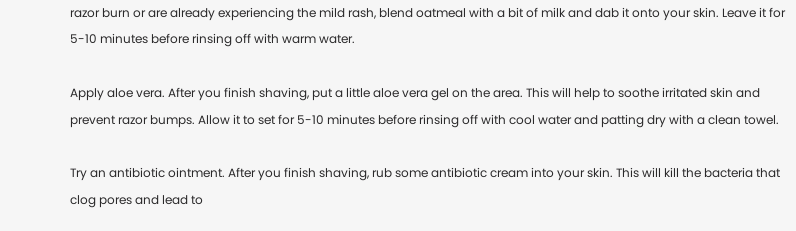razor burn or are already experiencing the mild rash, blend oatmeal with a bit of milk and dab it onto your skin. Leave it for 5-10 minutes before rinsing off with warm water.

Apply aloe vera. After you finish shaving, put a little aloe vera gel on the area. This will help to soothe irritated skin and prevent razor bumps. Allow it to set for 5-10 minutes before rinsing off with cool water and patting dry with a clean towel.

Try an antibiotic ointment. After you finish shaving, rub some antibiotic cream into your skin. This will kill the bacteria that clog pores and lead to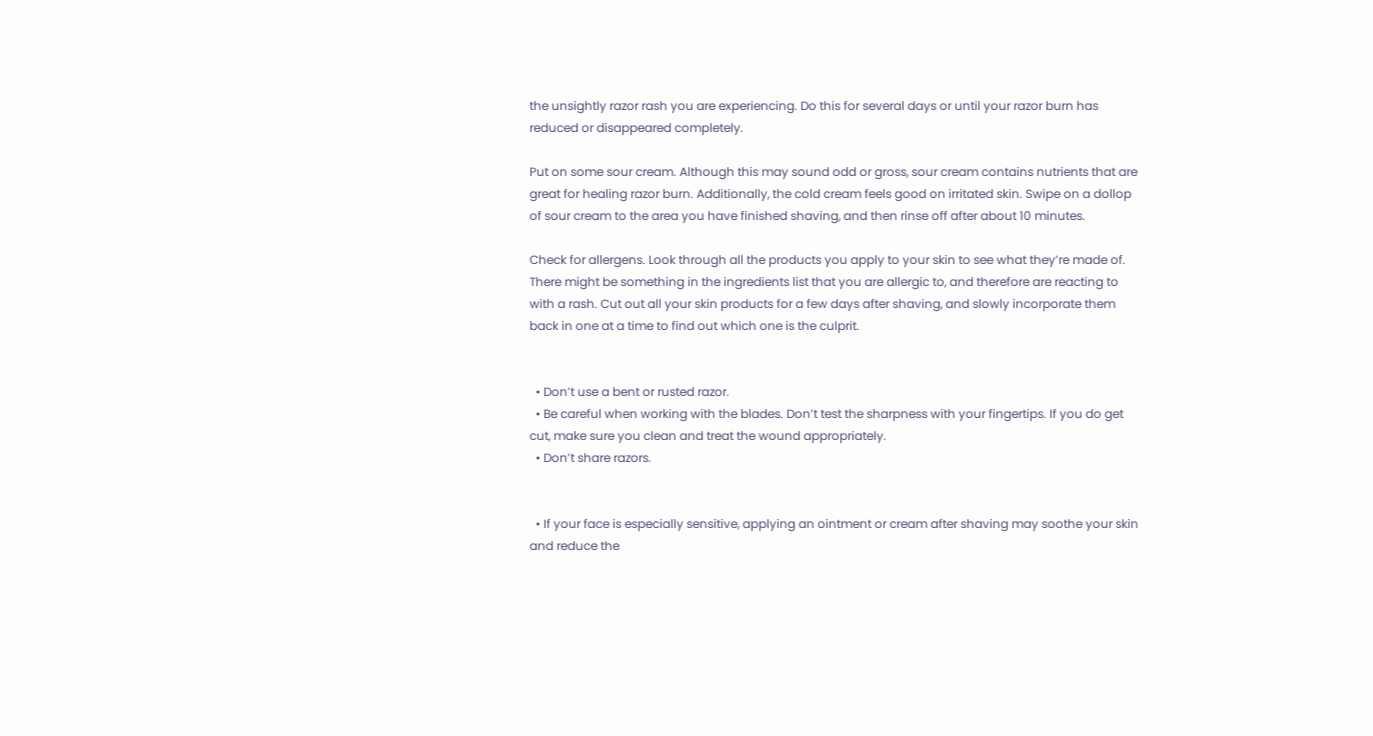the unsightly razor rash you are experiencing. Do this for several days or until your razor burn has reduced or disappeared completely.

Put on some sour cream. Although this may sound odd or gross, sour cream contains nutrients that are great for healing razor burn. Additionally, the cold cream feels good on irritated skin. Swipe on a dollop of sour cream to the area you have finished shaving, and then rinse off after about 10 minutes.

Check for allergens. Look through all the products you apply to your skin to see what they’re made of. There might be something in the ingredients list that you are allergic to, and therefore are reacting to with a rash. Cut out all your skin products for a few days after shaving, and slowly incorporate them back in one at a time to find out which one is the culprit.


  • Don’t use a bent or rusted razor.
  • Be careful when working with the blades. Don’t test the sharpness with your fingertips. If you do get cut, make sure you clean and treat the wound appropriately.
  • Don’t share razors.


  • If your face is especially sensitive, applying an ointment or cream after shaving may soothe your skin and reduce the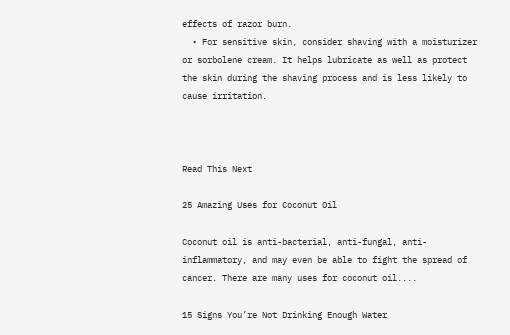effects of razor burn.
  • For sensitive skin, consider shaving with a moisturizer or sorbolene cream. It helps lubricate as well as protect the skin during the shaving process and is less likely to cause irritation.



Read This Next

25 Amazing Uses for Coconut Oil

Coconut oil is anti-bacterial, anti-fungal, anti-inflammatory, and may even be able to fight the spread of cancer. There are many uses for coconut oil....

15 Signs You’re Not Drinking Enough Water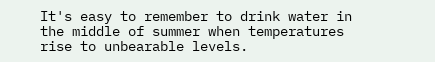It's easy to remember to drink water in the middle of summer when temperatures rise to unbearable levels.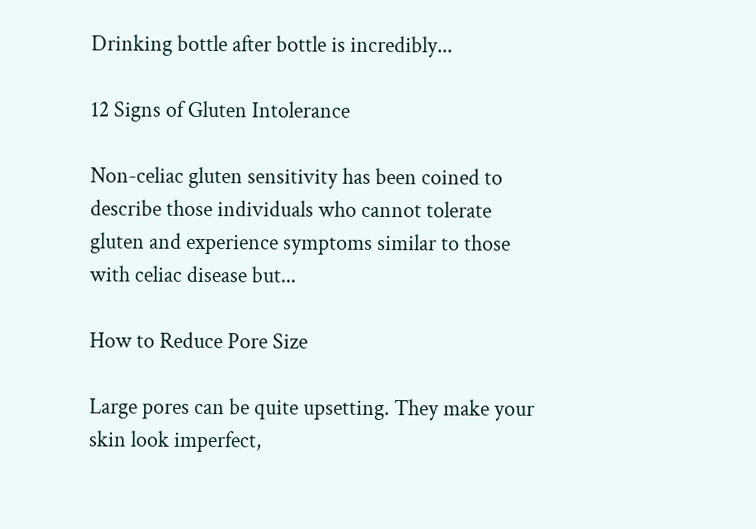Drinking bottle after bottle is incredibly...

12 Signs of Gluten Intolerance

Non-celiac gluten sensitivity has been coined to describe those individuals who cannot tolerate gluten and experience symptoms similar to those with celiac disease but...

How to Reduce Pore Size

Large pores can be quite upsetting. They make your skin look imperfect,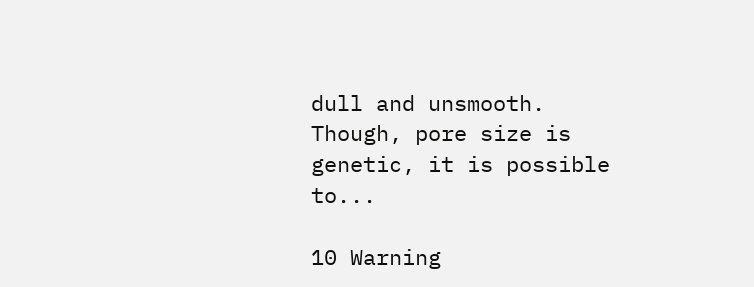dull and unsmooth. Though, pore size is genetic, it is possible to...

10 Warning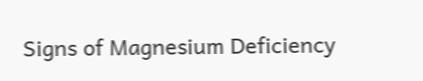Signs of Magnesium Deficiency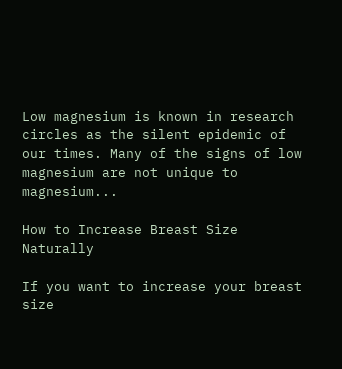Low magnesium is known in research circles as the silent epidemic of our times. Many of the signs of low magnesium are not unique to magnesium...

How to Increase Breast Size Naturally

If you want to increase your breast size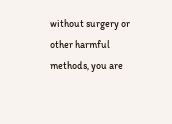without surgery or other harmful methods, you are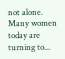not alone. Many women today are turning to...